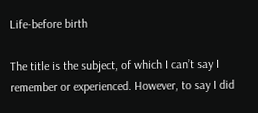Life-before birth

The title is the subject, of which I can’t say I remember or experienced. However, to say I did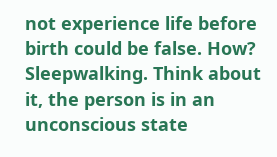not experience life before birth could be false. How? Sleepwalking. Think about it, the person is in an unconscious state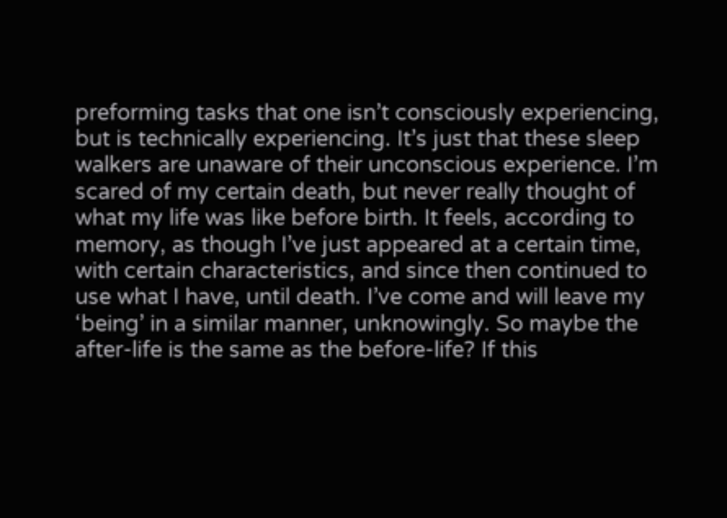preforming tasks that one isn’t consciously experiencing, but is technically experiencing. It’s just that these sleep walkers are unaware of their unconscious experience. I’m scared of my certain death, but never really thought of what my life was like before birth. It feels, according to memory, as though I’ve just appeared at a certain time, with certain characteristics, and since then continued to use what I have, until death. I’ve come and will leave my ‘being’ in a similar manner, unknowingly. So maybe the after-life is the same as the before-life? If this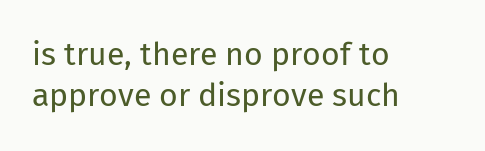is true, there no proof to approve or disprove such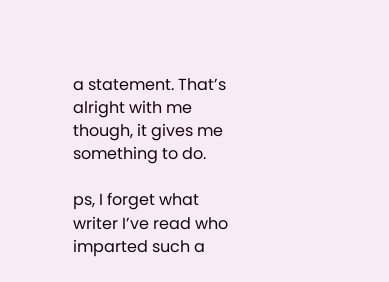a statement. That’s alright with me though, it gives me something to do.

ps, I forget what writer I’ve read who imparted such a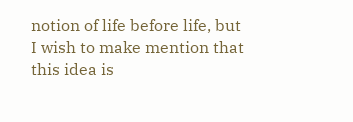notion of life before life, but I wish to make mention that this idea is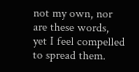not my own, nor are these words, yet I feel compelled to spread them.